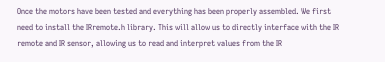Once the motors have been tested and everything has been properly assembled. We first need to install the IRremote.h library. This will allow us to directly interface with the IR remote and IR sensor, allowing us to read and interpret values from the IR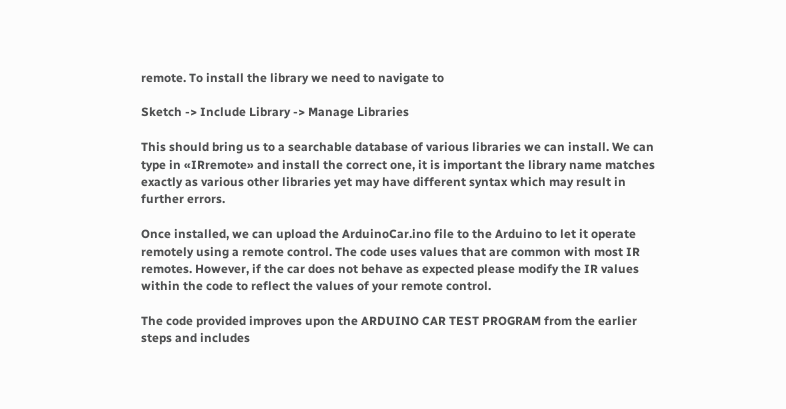remote. To install the library we need to navigate to

Sketch -> Include Library -> Manage Libraries

This should bring us to a searchable database of various libraries we can install. We can type in «IRremote» and install the correct one, it is important the library name matches exactly as various other libraries yet may have different syntax which may result in further errors.

Once installed, we can upload the ArduinoCar.ino file to the Arduino to let it operate remotely using a remote control. The code uses values that are common with most IR remotes. However, if the car does not behave as expected please modify the IR values within the code to reflect the values of your remote control.

The code provided improves upon the ARDUINO CAR TEST PROGRAM from the earlier steps and includes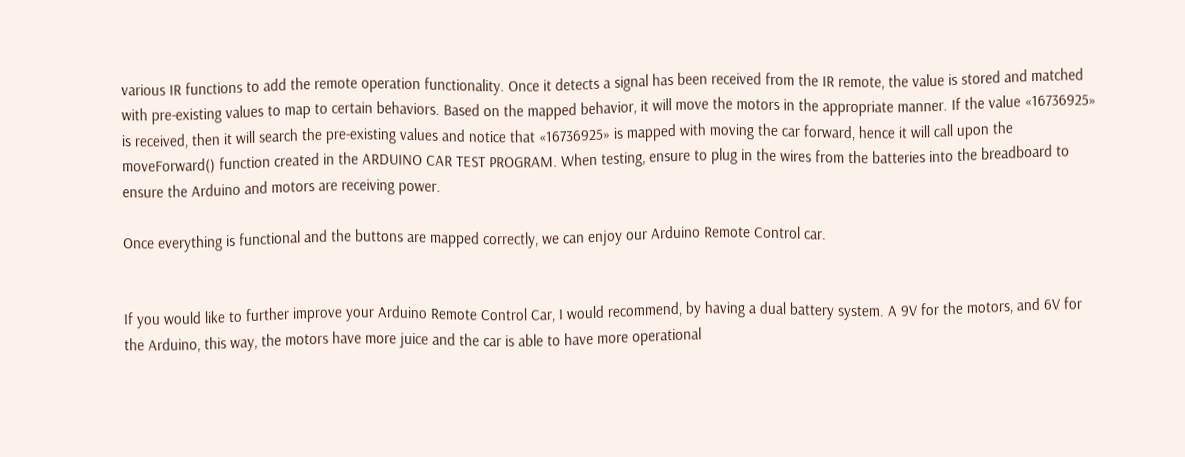various IR functions to add the remote operation functionality. Once it detects a signal has been received from the IR remote, the value is stored and matched with pre-existing values to map to certain behaviors. Based on the mapped behavior, it will move the motors in the appropriate manner. If the value «16736925» is received, then it will search the pre-existing values and notice that «16736925» is mapped with moving the car forward, hence it will call upon the moveForward() function created in the ARDUINO CAR TEST PROGRAM. When testing, ensure to plug in the wires from the batteries into the breadboard to ensure the Arduino and motors are receiving power.

Once everything is functional and the buttons are mapped correctly, we can enjoy our Arduino Remote Control car.


If you would like to further improve your Arduino Remote Control Car, I would recommend, by having a dual battery system. A 9V for the motors, and 6V for the Arduino, this way, the motors have more juice and the car is able to have more operational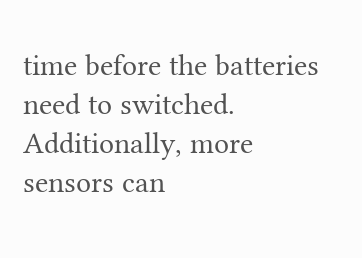time before the batteries need to switched. Additionally, more sensors can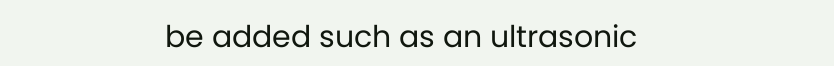be added such as an ultrasonic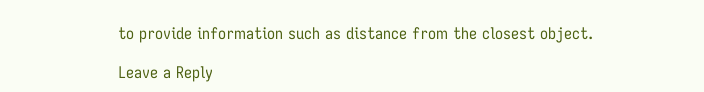to provide information such as distance from the closest object.

Leave a Reply